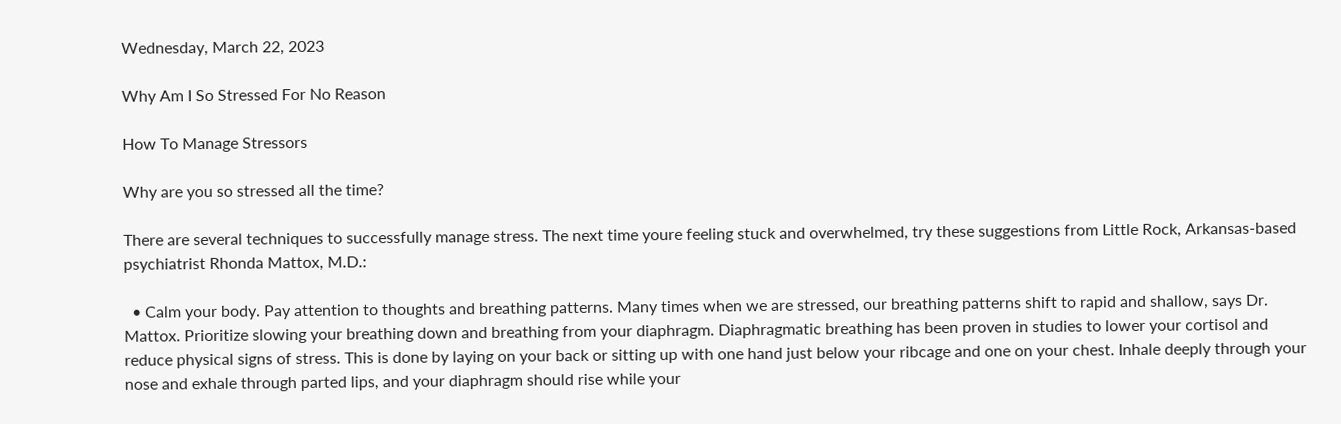Wednesday, March 22, 2023

Why Am I So Stressed For No Reason

How To Manage Stressors

Why are you so stressed all the time?

There are several techniques to successfully manage stress. The next time youre feeling stuck and overwhelmed, try these suggestions from Little Rock, Arkansas-based psychiatrist Rhonda Mattox, M.D.:

  • Calm your body. Pay attention to thoughts and breathing patterns. Many times when we are stressed, our breathing patterns shift to rapid and shallow, says Dr. Mattox. Prioritize slowing your breathing down and breathing from your diaphragm. Diaphragmatic breathing has been proven in studies to lower your cortisol and reduce physical signs of stress. This is done by laying on your back or sitting up with one hand just below your ribcage and one on your chest. Inhale deeply through your nose and exhale through parted lips, and your diaphragm should rise while your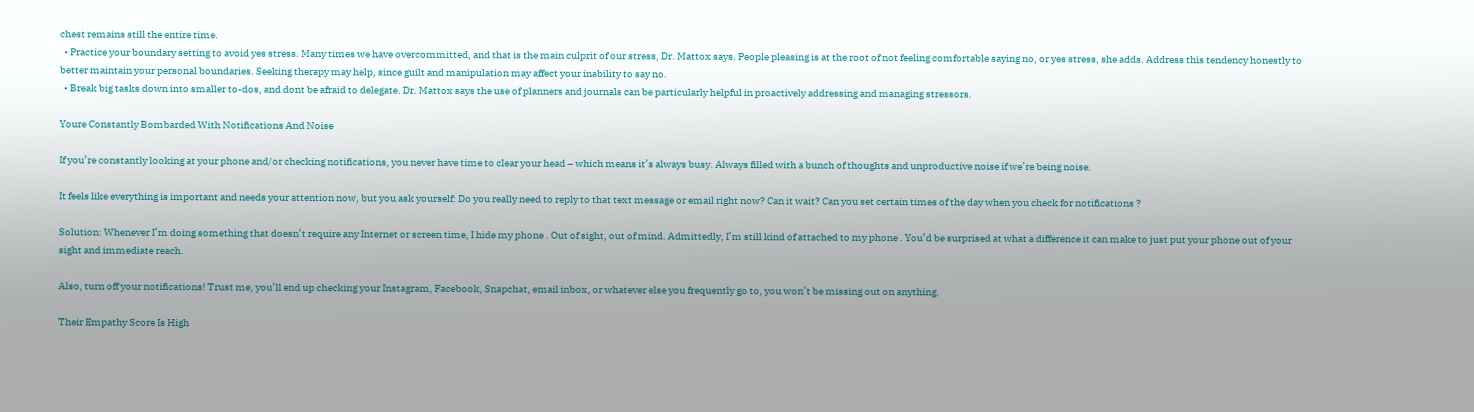chest remains still the entire time.
  • Practice your boundary setting to avoid yes stress. Many times we have overcommitted, and that is the main culprit of our stress, Dr. Mattox says. People pleasing is at the root of not feeling comfortable saying no, or yes stress, she adds. Address this tendency honestly to better maintain your personal boundaries. Seeking therapy may help, since guilt and manipulation may affect your inability to say no.
  • Break big tasks down into smaller to-dos, and dont be afraid to delegate. Dr. Mattox says the use of planners and journals can be particularly helpful in proactively addressing and managing stressors.

Youre Constantly Bombarded With Notifications And Noise

If you’re constantly looking at your phone and/or checking notifications, you never have time to clear your head – which means it’s always busy. Always filled with a bunch of thoughts and unproductive noise if we’re being noise.

It feels like everything is important and needs your attention now, but you ask yourself: Do you really need to reply to that text message or email right now? Can it wait? Can you set certain times of the day when you check for notifications ?

Solution: Whenever I’m doing something that doesn’t require any Internet or screen time, I hide my phone . Out of sight, out of mind. Admittedly, I’m still kind of attached to my phone . You’d be surprised at what a difference it can make to just put your phone out of your sight and immediate reach.

Also, turn off your notifications! Trust me, you’ll end up checking your Instagram, Facebook, Snapchat, email inbox, or whatever else you frequently go to, you won’t be missing out on anything.

Their Empathy Score Is High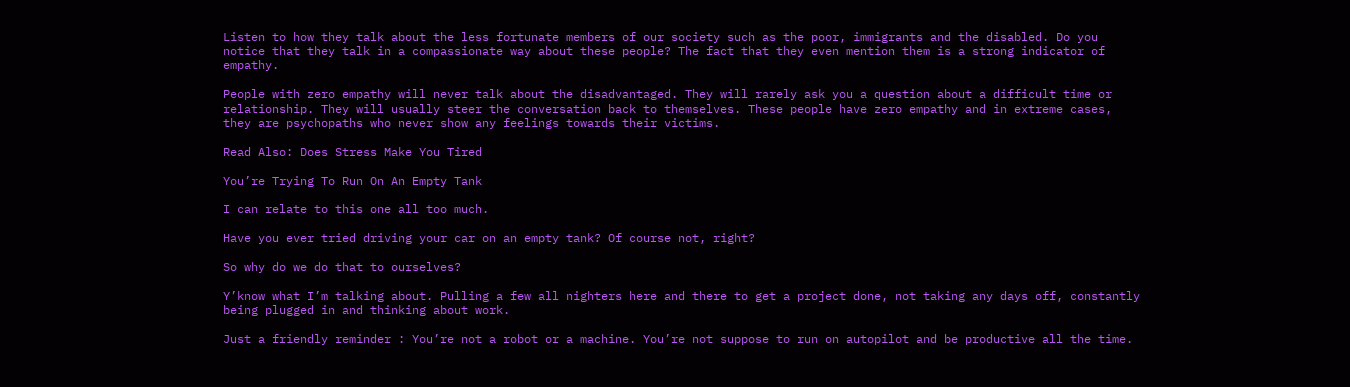Listen to how they talk about the less fortunate members of our society such as the poor, immigrants and the disabled. Do you notice that they talk in a compassionate way about these people? The fact that they even mention them is a strong indicator of empathy.

People with zero empathy will never talk about the disadvantaged. They will rarely ask you a question about a difficult time or relationship. They will usually steer the conversation back to themselves. These people have zero empathy and in extreme cases, they are psychopaths who never show any feelings towards their victims.

Read Also: Does Stress Make You Tired

You’re Trying To Run On An Empty Tank

I can relate to this one all too much.

Have you ever tried driving your car on an empty tank? Of course not, right?

So why do we do that to ourselves?

Y’know what I’m talking about. Pulling a few all nighters here and there to get a project done, not taking any days off, constantly being plugged in and thinking about work.

Just a friendly reminder : You’re not a robot or a machine. You’re not suppose to run on autopilot and be productive all the time.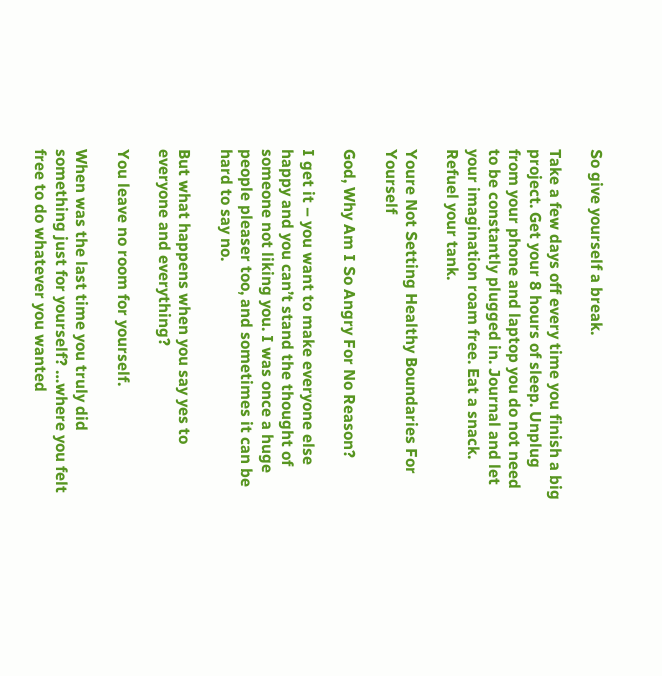So give yourself a break.

Take a few days off every time you finish a big project. Get your 8 hours of sleep. Unplug from your phone and laptop you do not need to be constantly plugged in. Journal and let your imagination roam free. Eat a snack. Refuel your tank.

Youre Not Setting Healthy Boundaries For Yourself

God, Why Am I So Angry For No Reason?

I get it – you want to make everyone else happy and you can’t stand the thought of someone not liking you. I was once a huge people pleaser too, and sometimes it can be hard to say no.

But what happens when you say yes to everyone and everything?

You leave no room for yourself.

When was the last time you truly did something just for yourself? …where you felt free to do whatever you wanted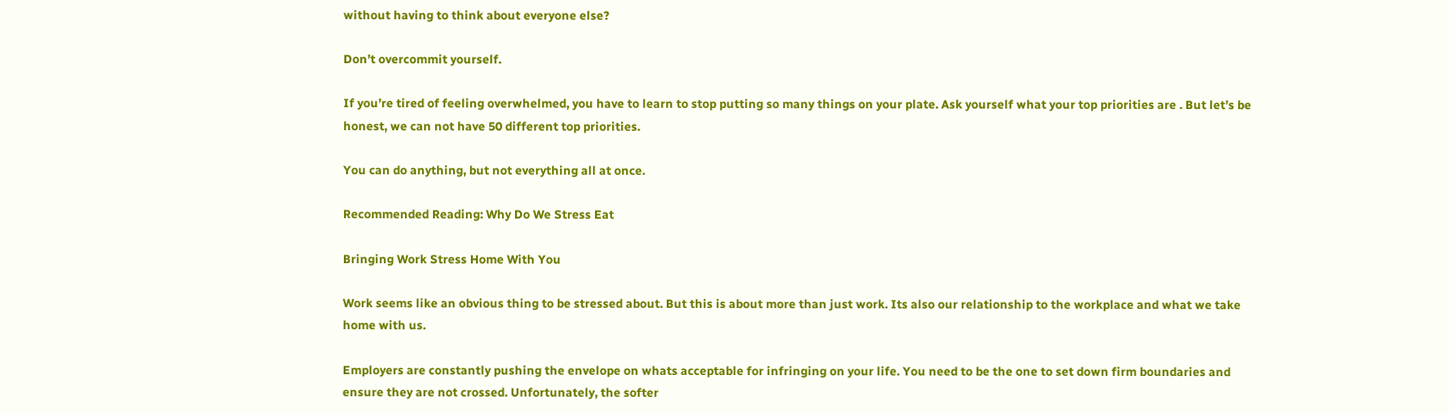without having to think about everyone else?

Don’t overcommit yourself.

If you’re tired of feeling overwhelmed, you have to learn to stop putting so many things on your plate. Ask yourself what your top priorities are . But let’s be honest, we can not have 50 different top priorities.

You can do anything, but not everything all at once.

Recommended Reading: Why Do We Stress Eat

Bringing Work Stress Home With You

Work seems like an obvious thing to be stressed about. But this is about more than just work. Its also our relationship to the workplace and what we take home with us.

Employers are constantly pushing the envelope on whats acceptable for infringing on your life. You need to be the one to set down firm boundaries and ensure they are not crossed. Unfortunately, the softer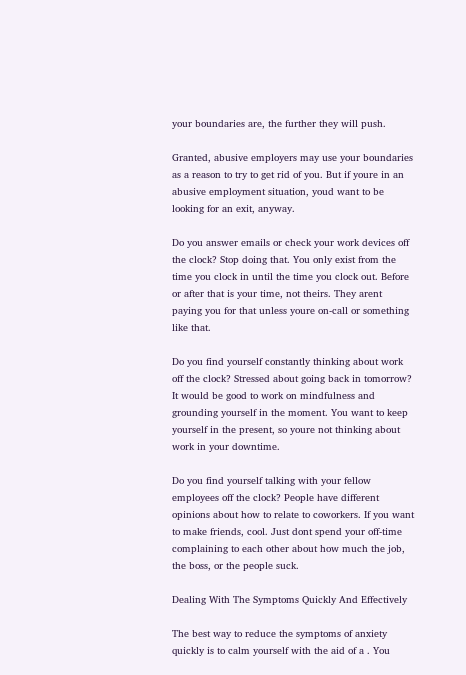your boundaries are, the further they will push.

Granted, abusive employers may use your boundaries as a reason to try to get rid of you. But if youre in an abusive employment situation, youd want to be looking for an exit, anyway.

Do you answer emails or check your work devices off the clock? Stop doing that. You only exist from the time you clock in until the time you clock out. Before or after that is your time, not theirs. They arent paying you for that unless youre on-call or something like that.

Do you find yourself constantly thinking about work off the clock? Stressed about going back in tomorrow? It would be good to work on mindfulness and grounding yourself in the moment. You want to keep yourself in the present, so youre not thinking about work in your downtime.

Do you find yourself talking with your fellow employees off the clock? People have different opinions about how to relate to coworkers. If you want to make friends, cool. Just dont spend your off-time complaining to each other about how much the job, the boss, or the people suck.

Dealing With The Symptoms Quickly And Effectively

The best way to reduce the symptoms of anxiety quickly is to calm yourself with the aid of a . You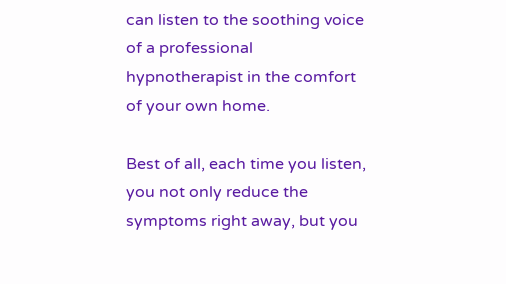can listen to the soothing voice of a professional hypnotherapist in the comfort of your own home.

Best of all, each time you listen, you not only reduce the symptoms right away, but you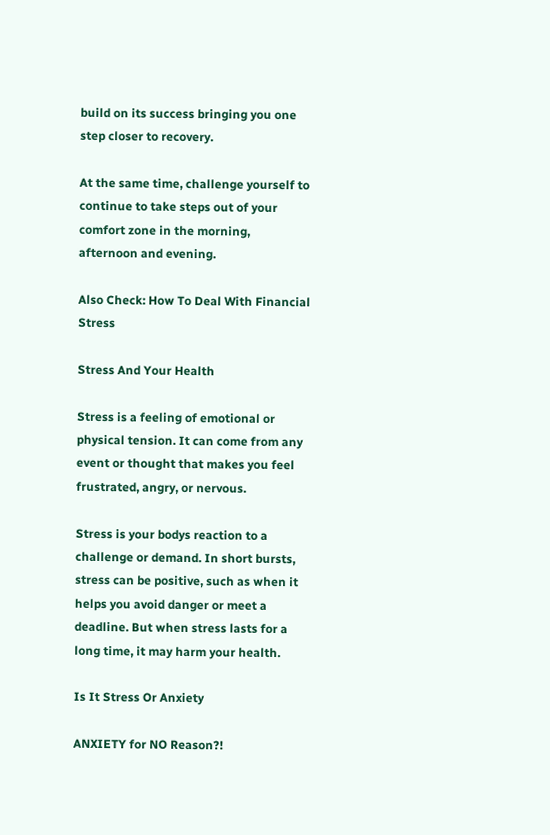build on its success bringing you one step closer to recovery.

At the same time, challenge yourself to continue to take steps out of your comfort zone in the morning, afternoon and evening.

Also Check: How To Deal With Financial Stress

Stress And Your Health

Stress is a feeling of emotional or physical tension. It can come from any event or thought that makes you feel frustrated, angry, or nervous.

Stress is your bodys reaction to a challenge or demand. In short bursts, stress can be positive, such as when it helps you avoid danger or meet a deadline. But when stress lasts for a long time, it may harm your health.

Is It Stress Or Anxiety

ANXIETY for NO Reason?!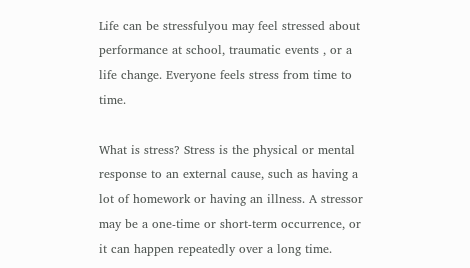Life can be stressfulyou may feel stressed about performance at school, traumatic events , or a life change. Everyone feels stress from time to time.

What is stress? Stress is the physical or mental response to an external cause, such as having a lot of homework or having an illness. A stressor may be a one-time or short-term occurrence, or it can happen repeatedly over a long time.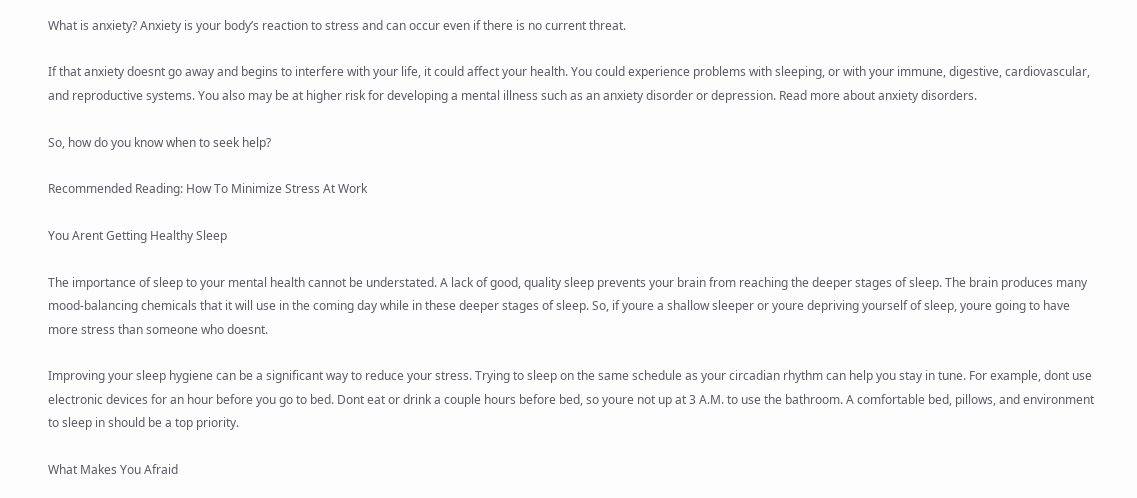What is anxiety? Anxiety is your body’s reaction to stress and can occur even if there is no current threat.

If that anxiety doesnt go away and begins to interfere with your life, it could affect your health. You could experience problems with sleeping, or with your immune, digestive, cardiovascular, and reproductive systems. You also may be at higher risk for developing a mental illness such as an anxiety disorder or depression. Read more about anxiety disorders.

So, how do you know when to seek help?

Recommended Reading: How To Minimize Stress At Work

You Arent Getting Healthy Sleep

The importance of sleep to your mental health cannot be understated. A lack of good, quality sleep prevents your brain from reaching the deeper stages of sleep. The brain produces many mood-balancing chemicals that it will use in the coming day while in these deeper stages of sleep. So, if youre a shallow sleeper or youre depriving yourself of sleep, youre going to have more stress than someone who doesnt.

Improving your sleep hygiene can be a significant way to reduce your stress. Trying to sleep on the same schedule as your circadian rhythm can help you stay in tune. For example, dont use electronic devices for an hour before you go to bed. Dont eat or drink a couple hours before bed, so youre not up at 3 A.M. to use the bathroom. A comfortable bed, pillows, and environment to sleep in should be a top priority.

What Makes You Afraid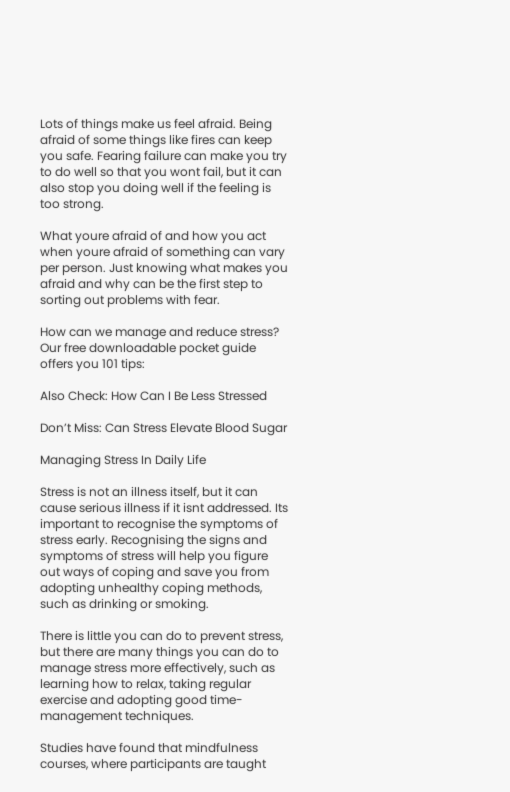Lots of things make us feel afraid. Being afraid of some things like fires can keep you safe. Fearing failure can make you try to do well so that you wont fail, but it can also stop you doing well if the feeling is too strong.

What youre afraid of and how you act when youre afraid of something can vary per person. Just knowing what makes you afraid and why can be the first step to sorting out problems with fear.

How can we manage and reduce stress? Our free downloadable pocket guide offers you 101 tips:

Also Check: How Can I Be Less Stressed

Don’t Miss: Can Stress Elevate Blood Sugar

Managing Stress In Daily Life

Stress is not an illness itself, but it can cause serious illness if it isnt addressed. Its important to recognise the symptoms of stress early. Recognising the signs and symptoms of stress will help you figure out ways of coping and save you from adopting unhealthy coping methods, such as drinking or smoking.

There is little you can do to prevent stress, but there are many things you can do to manage stress more effectively, such as learning how to relax, taking regular exercise and adopting good time-management techniques.

Studies have found that mindfulness courses, where participants are taught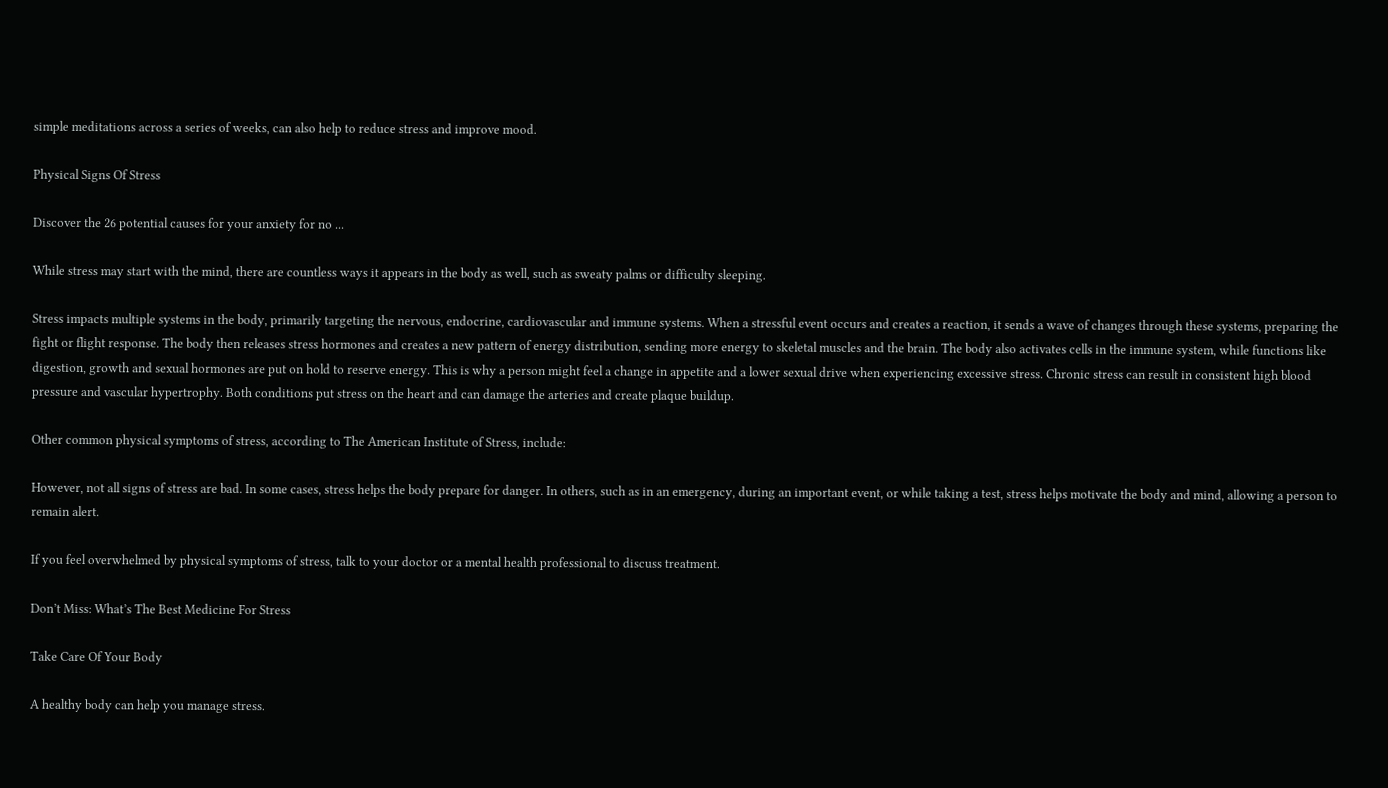simple meditations across a series of weeks, can also help to reduce stress and improve mood.

Physical Signs Of Stress

Discover the 26 potential causes for your anxiety for no ...

While stress may start with the mind, there are countless ways it appears in the body as well, such as sweaty palms or difficulty sleeping.

Stress impacts multiple systems in the body, primarily targeting the nervous, endocrine, cardiovascular and immune systems. When a stressful event occurs and creates a reaction, it sends a wave of changes through these systems, preparing the fight or flight response. The body then releases stress hormones and creates a new pattern of energy distribution, sending more energy to skeletal muscles and the brain. The body also activates cells in the immune system, while functions like digestion, growth and sexual hormones are put on hold to reserve energy. This is why a person might feel a change in appetite and a lower sexual drive when experiencing excessive stress. Chronic stress can result in consistent high blood pressure and vascular hypertrophy. Both conditions put stress on the heart and can damage the arteries and create plaque buildup.

Other common physical symptoms of stress, according to The American Institute of Stress, include:

However, not all signs of stress are bad. In some cases, stress helps the body prepare for danger. In others, such as in an emergency, during an important event, or while taking a test, stress helps motivate the body and mind, allowing a person to remain alert.

If you feel overwhelmed by physical symptoms of stress, talk to your doctor or a mental health professional to discuss treatment.

Don’t Miss: What’s The Best Medicine For Stress

Take Care Of Your Body

A healthy body can help you manage stress.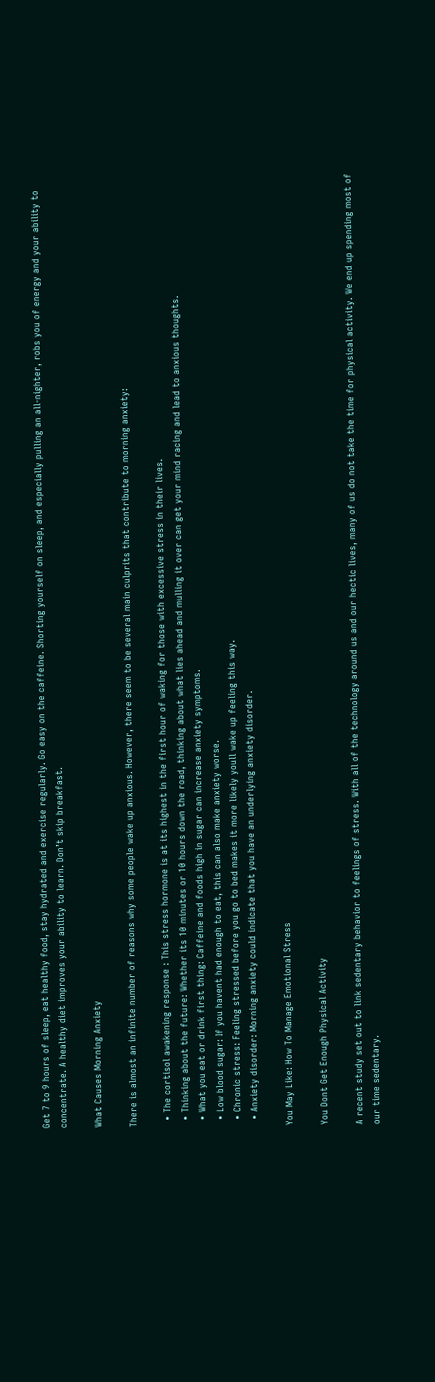Get 7 to 9 hours of sleep, eat healthy food, stay hydrated and exercise regularly. Go easy on the caffeine. Shorting yourself on sleep, and especially pulling an all-nighter, robs you of energy and your ability to concentrate. A healthy diet improves your ability to learn. Don’t skip breakfast.

What Causes Morning Anxiety

There is almost an infinite number of reasons why some people wake up anxious. However, there seem to be several main culprits that contribute to morning anxiety:

  • The cortisol awakening response : This stress hormone is at its highest in the first hour of waking for those with excessive stress in their lives.
  • Thinking about the future: Whether its 10 minutes or 10 hours down the road, thinking about what lies ahead and mulling it over can get your mind racing and lead to anxious thoughts.
  • What you eat or drink first thing: Caffeine and foods high in sugar can increase anxiety symptoms.
  • Low blood sugar: If you havent had enough to eat, this can also make anxiety worse.
  • Chronic stress: Feeling stressed before you go to bed makes it more likely youll wake up feeling this way.
  • Anxiety disorder: Morning anxiety could indicate that you have an underlying anxiety disorder.

You May Like: How To Manage Emotional Stress

You Dont Get Enough Physical Activity

A recent study set out to link sedentary behavior to feelings of stress. With all of the technology around us and our hectic lives, many of us do not take the time for physical activity. We end up spending most of our time sedentary.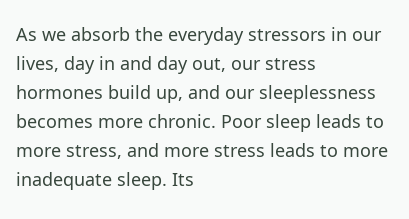As we absorb the everyday stressors in our lives, day in and day out, our stress hormones build up, and our sleeplessness becomes more chronic. Poor sleep leads to more stress, and more stress leads to more inadequate sleep. Its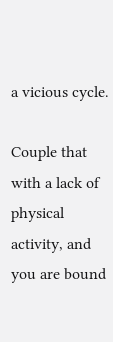a vicious cycle.

Couple that with a lack of physical activity, and you are bound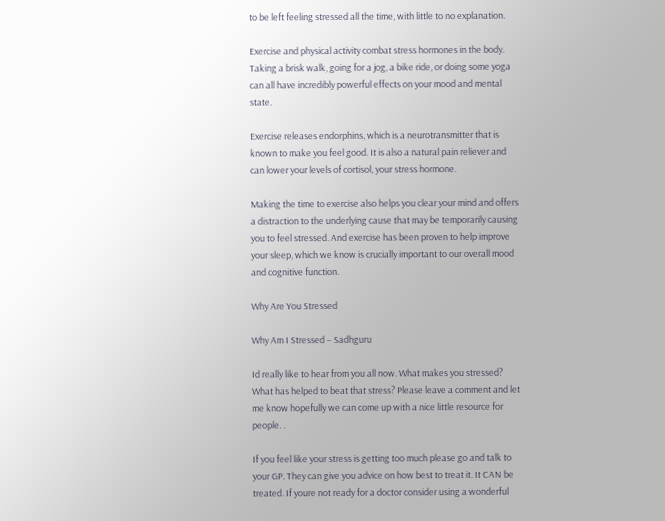to be left feeling stressed all the time, with little to no explanation.

Exercise and physical activity combat stress hormones in the body. Taking a brisk walk, going for a jog, a bike ride, or doing some yoga can all have incredibly powerful effects on your mood and mental state.

Exercise releases endorphins, which is a neurotransmitter that is known to make you feel good. It is also a natural pain reliever and can lower your levels of cortisol, your stress hormone.

Making the time to exercise also helps you clear your mind and offers a distraction to the underlying cause that may be temporarily causing you to feel stressed. And exercise has been proven to help improve your sleep, which we know is crucially important to our overall mood and cognitive function.

Why Are You Stressed

Why Am I Stressed – Sadhguru

Id really like to hear from you all now. What makes you stressed? What has helped to beat that stress? Please leave a comment and let me know hopefully we can come up with a nice little resource for people. .

If you feel like your stress is getting too much please go and talk to your GP. They can give you advice on how best to treat it. It CAN be treated. If youre not ready for a doctor consider using a wonderful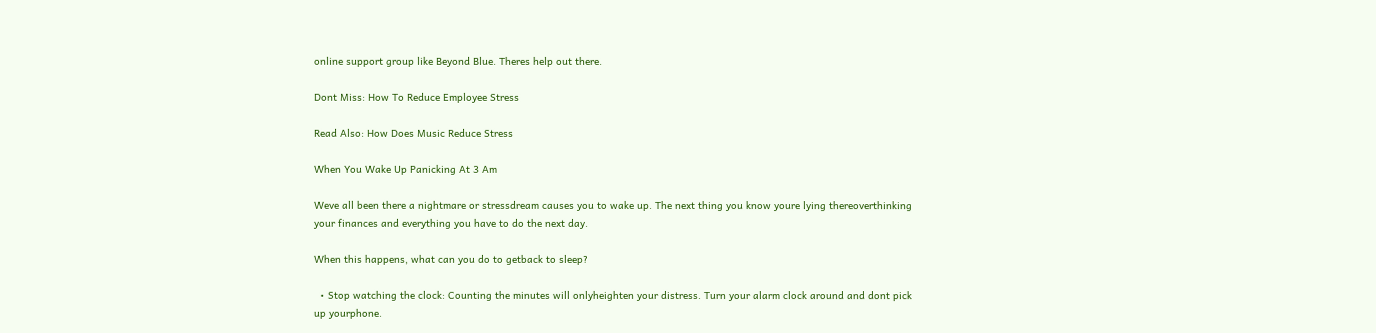online support group like Beyond Blue. Theres help out there.

Dont Miss: How To Reduce Employee Stress

Read Also: How Does Music Reduce Stress

When You Wake Up Panicking At 3 Am

Weve all been there a nightmare or stressdream causes you to wake up. The next thing you know youre lying thereoverthinking your finances and everything you have to do the next day.

When this happens, what can you do to getback to sleep?

  • Stop watching the clock: Counting the minutes will onlyheighten your distress. Turn your alarm clock around and dont pick up yourphone.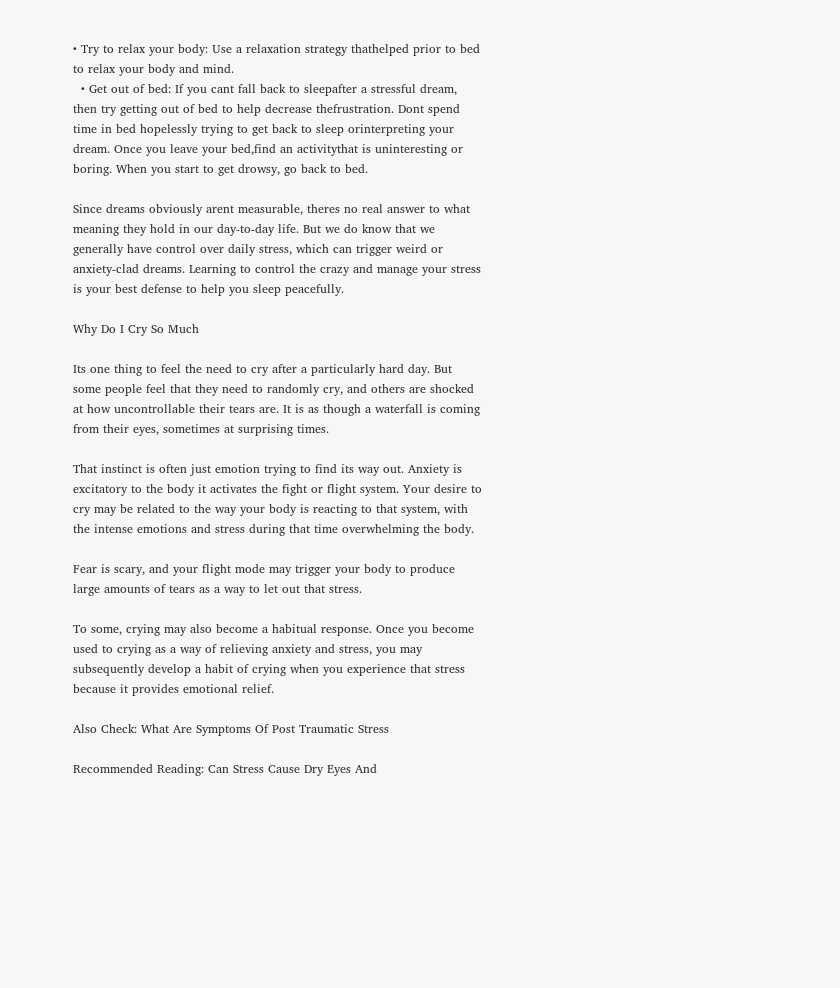• Try to relax your body: Use a relaxation strategy thathelped prior to bed to relax your body and mind.
  • Get out of bed: If you cant fall back to sleepafter a stressful dream, then try getting out of bed to help decrease thefrustration. Dont spend time in bed hopelessly trying to get back to sleep orinterpreting your dream. Once you leave your bed,find an activitythat is uninteresting or boring. When you start to get drowsy, go back to bed.

Since dreams obviously arent measurable, theres no real answer to what meaning they hold in our day-to-day life. But we do know that we generally have control over daily stress, which can trigger weird or anxiety-clad dreams. Learning to control the crazy and manage your stress is your best defense to help you sleep peacefully.

Why Do I Cry So Much

Its one thing to feel the need to cry after a particularly hard day. But some people feel that they need to randomly cry, and others are shocked at how uncontrollable their tears are. It is as though a waterfall is coming from their eyes, sometimes at surprising times.

That instinct is often just emotion trying to find its way out. Anxiety is excitatory to the body it activates the fight or flight system. Your desire to cry may be related to the way your body is reacting to that system, with the intense emotions and stress during that time overwhelming the body.

Fear is scary, and your flight mode may trigger your body to produce large amounts of tears as a way to let out that stress.

To some, crying may also become a habitual response. Once you become used to crying as a way of relieving anxiety and stress, you may subsequently develop a habit of crying when you experience that stress because it provides emotional relief.

Also Check: What Are Symptoms Of Post Traumatic Stress

Recommended Reading: Can Stress Cause Dry Eyes And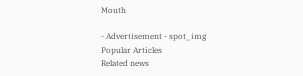Mouth

- Advertisement - spot_img
Popular Articles
Related news